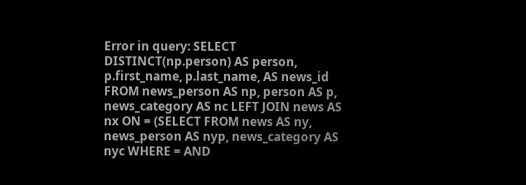Error in query: SELECT DISTINCT(np.person) AS person, p.first_name, p.last_name, AS news_id FROM news_person AS np, person AS p, news_category AS nc LEFT JOIN news AS nx ON = (SELECT FROM news AS ny, news_person AS nyp, news_category AS nyc WHERE = AND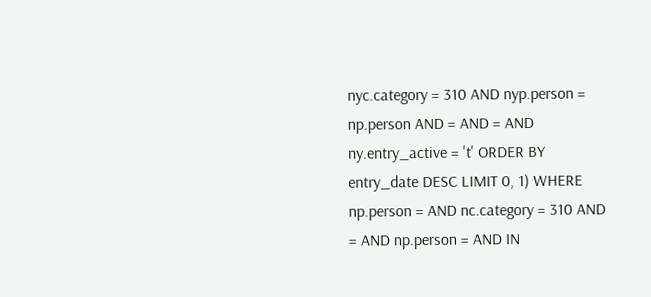nyc.category = 310 AND nyp.person = np.person AND = AND = AND ny.entry_active = 't' ORDER BY entry_date DESC LIMIT 0, 1) WHERE np.person = AND nc.category = 310 AND = AND np.person = AND IN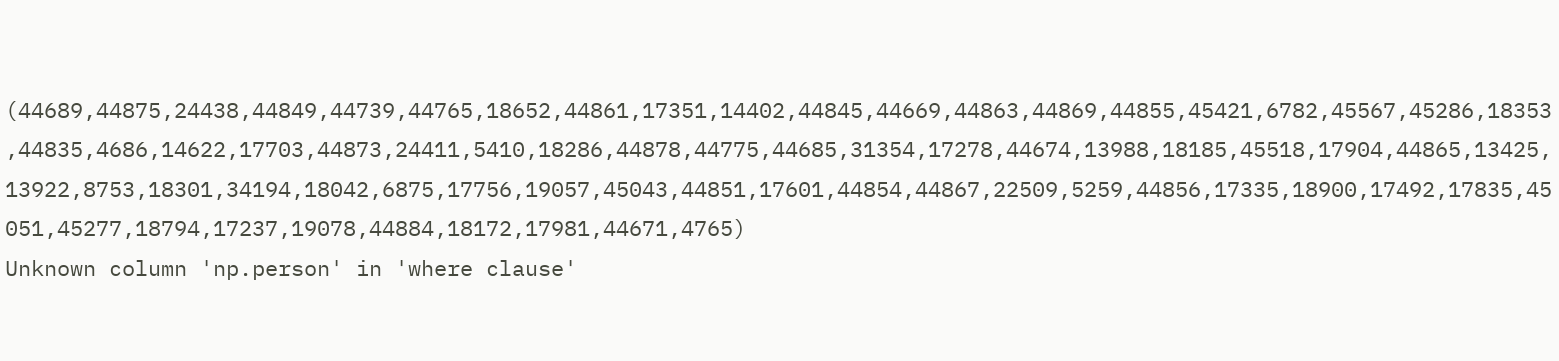(44689,44875,24438,44849,44739,44765,18652,44861,17351,14402,44845,44669,44863,44869,44855,45421,6782,45567,45286,18353,44835,4686,14622,17703,44873,24411,5410,18286,44878,44775,44685,31354,17278,44674,13988,18185,45518,17904,44865,13425,13922,8753,18301,34194,18042,6875,17756,19057,45043,44851,17601,44854,44867,22509,5259,44856,17335,18900,17492,17835,45051,45277,18794,17237,19078,44884,18172,17981,44671,4765)
Unknown column 'np.person' in 'where clause'